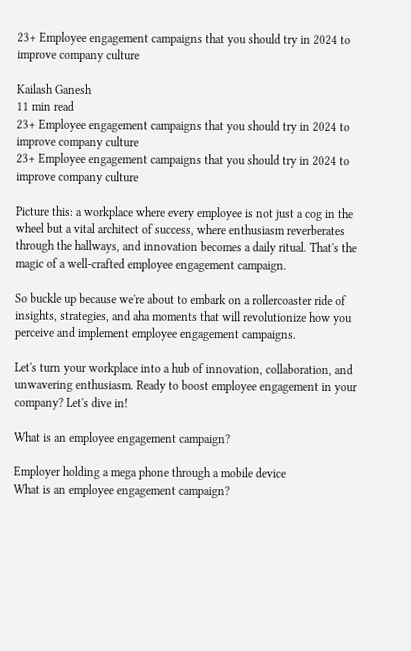23+ Employee engagement campaigns that you should try in 2024 to improve company culture

Kailash Ganesh
11 min read
23+ Employee engagement campaigns that you should try in 2024 to improve company culture
23+ Employee engagement campaigns that you should try in 2024 to improve company culture

Picture this: a workplace where every employee is not just a cog in the wheel but a vital architect of success, where enthusiasm reverberates through the hallways, and innovation becomes a daily ritual. That's the magic of a well-crafted employee engagement campaign.

So buckle up because we're about to embark on a rollercoaster ride of insights, strategies, and aha moments that will revolutionize how you perceive and implement employee engagement campaigns.

Let's turn your workplace into a hub of innovation, collaboration, and unwavering enthusiasm. Ready to boost employee engagement in your company? Let's dive in!

What is an employee engagement campaign?

Employer holding a mega phone through a mobile device
What is an employee engagement campaign?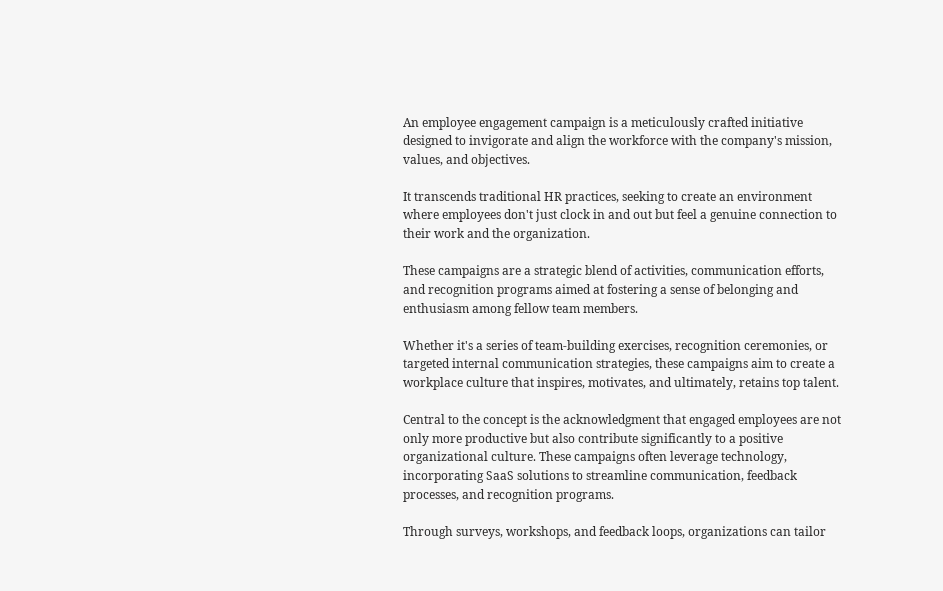An employee engagement campaign is a meticulously crafted initiative designed to invigorate and align the workforce with the company's mission, values, and objectives.

It transcends traditional HR practices, seeking to create an environment where employees don't just clock in and out but feel a genuine connection to their work and the organization.

These campaigns are a strategic blend of activities, communication efforts, and recognition programs aimed at fostering a sense of belonging and enthusiasm among fellow team members.

Whether it's a series of team-building exercises, recognition ceremonies, or targeted internal communication strategies, these campaigns aim to create a workplace culture that inspires, motivates, and ultimately, retains top talent.

Central to the concept is the acknowledgment that engaged employees are not only more productive but also contribute significantly to a positive organizational culture. These campaigns often leverage technology, incorporating SaaS solutions to streamline communication, feedback processes, and recognition programs.

Through surveys, workshops, and feedback loops, organizations can tailor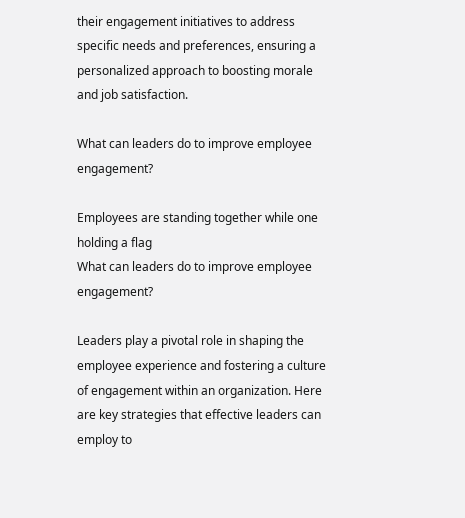their engagement initiatives to address specific needs and preferences, ensuring a personalized approach to boosting morale and job satisfaction.

What can leaders do to improve employee engagement?

Employees are standing together while one holding a flag
What can leaders do to improve employee engagement?

Leaders play a pivotal role in shaping the employee experience and fostering a culture of engagement within an organization. Here are key strategies that effective leaders can employ to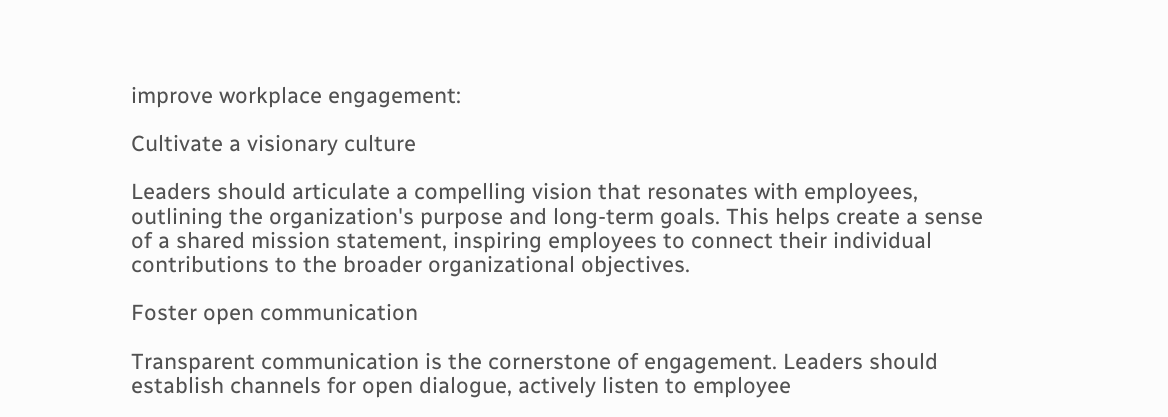improve workplace engagement:

Cultivate a visionary culture

Leaders should articulate a compelling vision that resonates with employees, outlining the organization's purpose and long-term goals. This helps create a sense of a shared mission statement, inspiring employees to connect their individual contributions to the broader organizational objectives.

Foster open communication

Transparent communication is the cornerstone of engagement. Leaders should establish channels for open dialogue, actively listen to employee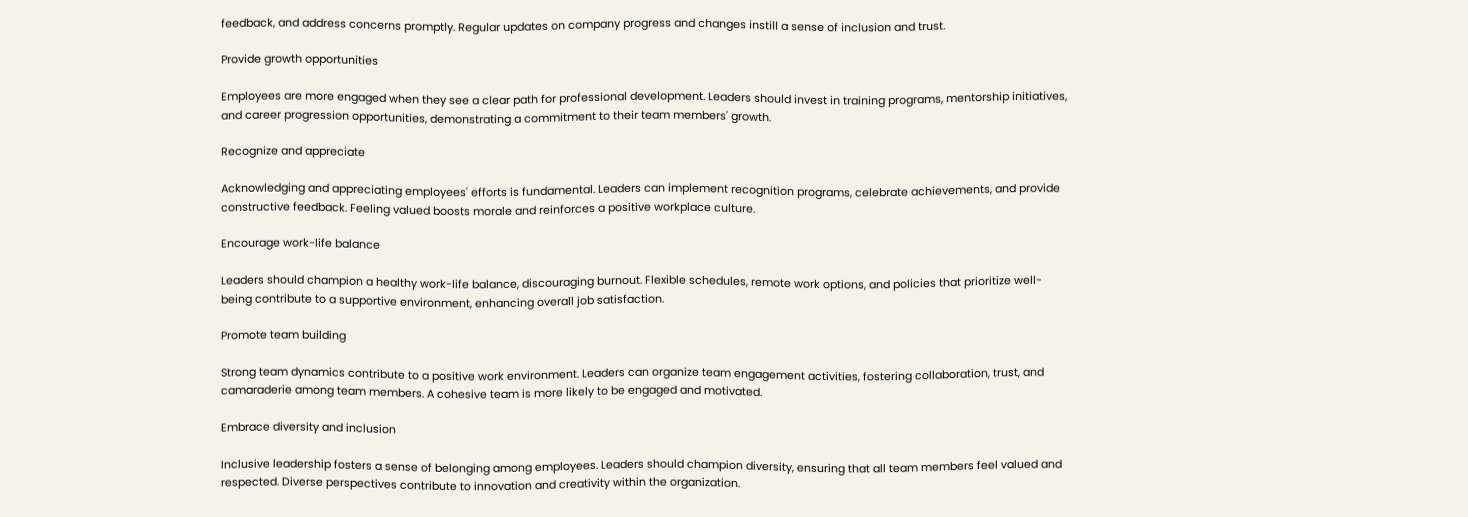feedback, and address concerns promptly. Regular updates on company progress and changes instill a sense of inclusion and trust.

Provide growth opportunities

Employees are more engaged when they see a clear path for professional development. Leaders should invest in training programs, mentorship initiatives, and career progression opportunities, demonstrating a commitment to their team members' growth.

Recognize and appreciate

Acknowledging and appreciating employees' efforts is fundamental. Leaders can implement recognition programs, celebrate achievements, and provide constructive feedback. Feeling valued boosts morale and reinforces a positive workplace culture.

Encourage work-life balance

Leaders should champion a healthy work-life balance, discouraging burnout. Flexible schedules, remote work options, and policies that prioritize well-being contribute to a supportive environment, enhancing overall job satisfaction.

Promote team building

Strong team dynamics contribute to a positive work environment. Leaders can organize team engagement activities, fostering collaboration, trust, and camaraderie among team members. A cohesive team is more likely to be engaged and motivated.

Embrace diversity and inclusion

Inclusive leadership fosters a sense of belonging among employees. Leaders should champion diversity, ensuring that all team members feel valued and respected. Diverse perspectives contribute to innovation and creativity within the organization.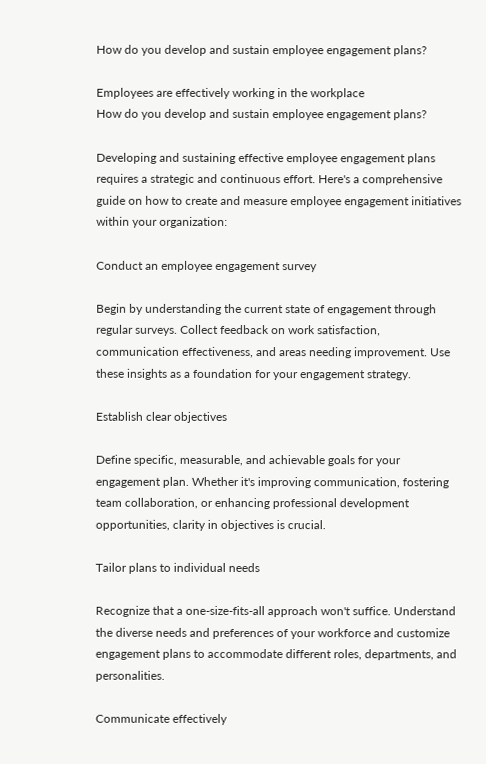How do you develop and sustain employee engagement plans?

Employees are effectively working in the workplace
How do you develop and sustain employee engagement plans?

Developing and sustaining effective employee engagement plans requires a strategic and continuous effort. Here's a comprehensive guide on how to create and measure employee engagement initiatives within your organization:

Conduct an employee engagement survey

Begin by understanding the current state of engagement through regular surveys. Collect feedback on work satisfaction, communication effectiveness, and areas needing improvement. Use these insights as a foundation for your engagement strategy.

Establish clear objectives

Define specific, measurable, and achievable goals for your engagement plan. Whether it's improving communication, fostering team collaboration, or enhancing professional development opportunities, clarity in objectives is crucial.

Tailor plans to individual needs

Recognize that a one-size-fits-all approach won't suffice. Understand the diverse needs and preferences of your workforce and customize engagement plans to accommodate different roles, departments, and personalities.

Communicate effectively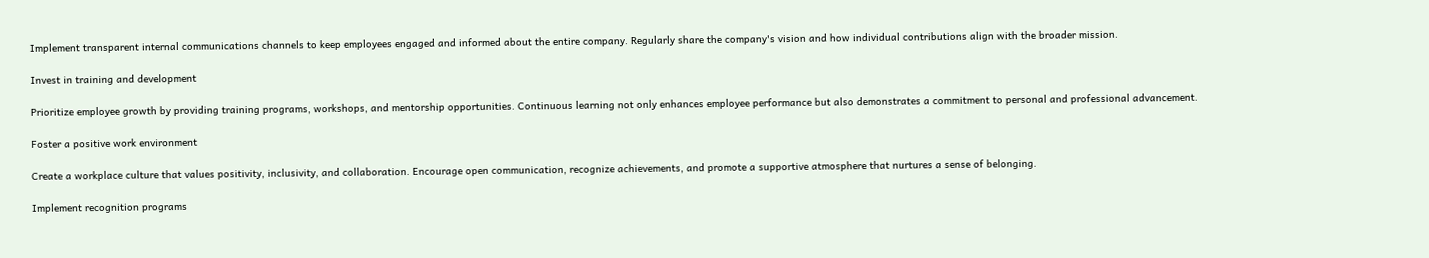Implement transparent internal communications channels to keep employees engaged and informed about the entire company. Regularly share the company's vision and how individual contributions align with the broader mission.

Invest in training and development

Prioritize employee growth by providing training programs, workshops, and mentorship opportunities. Continuous learning not only enhances employee performance but also demonstrates a commitment to personal and professional advancement.

Foster a positive work environment

Create a workplace culture that values positivity, inclusivity, and collaboration. Encourage open communication, recognize achievements, and promote a supportive atmosphere that nurtures a sense of belonging.

Implement recognition programs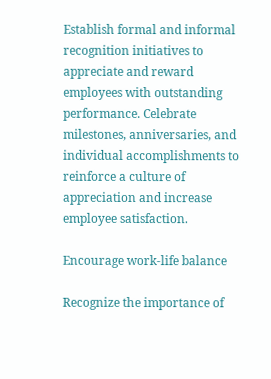Establish formal and informal recognition initiatives to appreciate and reward employees with outstanding performance. Celebrate milestones, anniversaries, and individual accomplishments to reinforce a culture of appreciation and increase employee satisfaction.

Encourage work-life balance

Recognize the importance of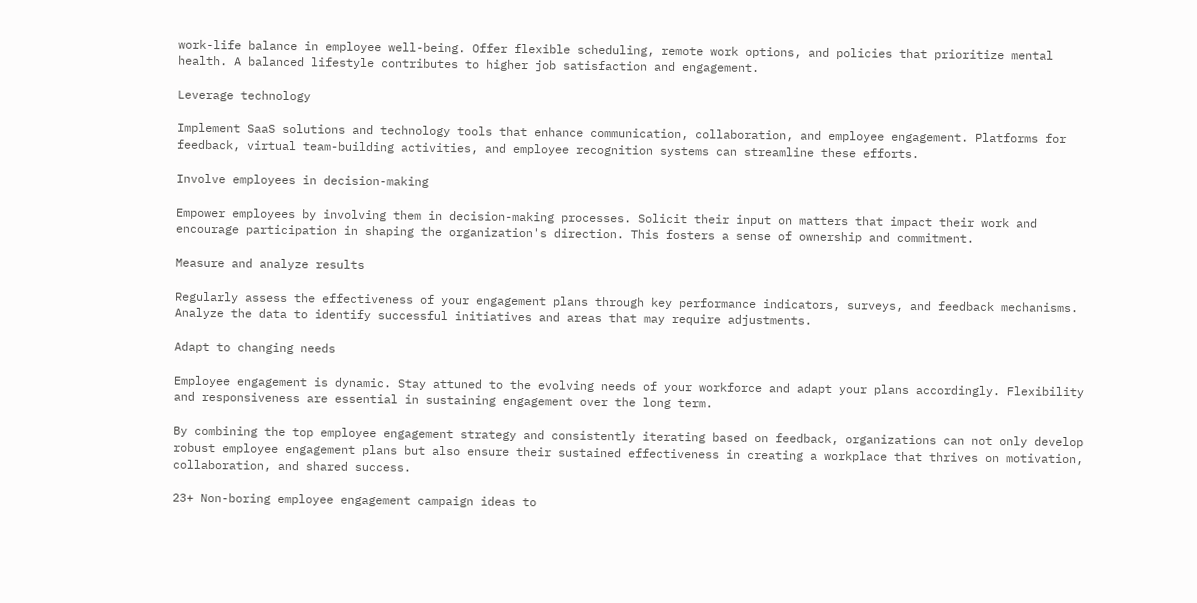work-life balance in employee well-being. Offer flexible scheduling, remote work options, and policies that prioritize mental health. A balanced lifestyle contributes to higher job satisfaction and engagement.

Leverage technology

Implement SaaS solutions and technology tools that enhance communication, collaboration, and employee engagement. Platforms for feedback, virtual team-building activities, and employee recognition systems can streamline these efforts.

Involve employees in decision-making

Empower employees by involving them in decision-making processes. Solicit their input on matters that impact their work and encourage participation in shaping the organization's direction. This fosters a sense of ownership and commitment.

Measure and analyze results

Regularly assess the effectiveness of your engagement plans through key performance indicators, surveys, and feedback mechanisms. Analyze the data to identify successful initiatives and areas that may require adjustments.

Adapt to changing needs

Employee engagement is dynamic. Stay attuned to the evolving needs of your workforce and adapt your plans accordingly. Flexibility and responsiveness are essential in sustaining engagement over the long term.

By combining the top employee engagement strategy and consistently iterating based on feedback, organizations can not only develop robust employee engagement plans but also ensure their sustained effectiveness in creating a workplace that thrives on motivation, collaboration, and shared success.

23+ Non-boring employee engagement campaign ideas to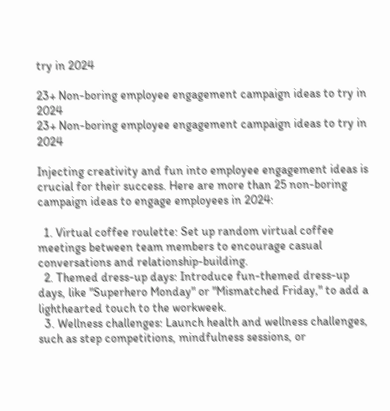try in 2024

23+ Non-boring employee engagement campaign ideas to try in 2024
23+ Non-boring employee engagement campaign ideas to try in 2024

Injecting creativity and fun into employee engagement ideas is crucial for their success. Here are more than 25 non-boring campaign ideas to engage employees in 2024:

  1. Virtual coffee roulette: Set up random virtual coffee meetings between team members to encourage casual conversations and relationship-building.
  2. Themed dress-up days: Introduce fun-themed dress-up days, like "Superhero Monday" or "Mismatched Friday," to add a lighthearted touch to the workweek.
  3. Wellness challenges: Launch health and wellness challenges, such as step competitions, mindfulness sessions, or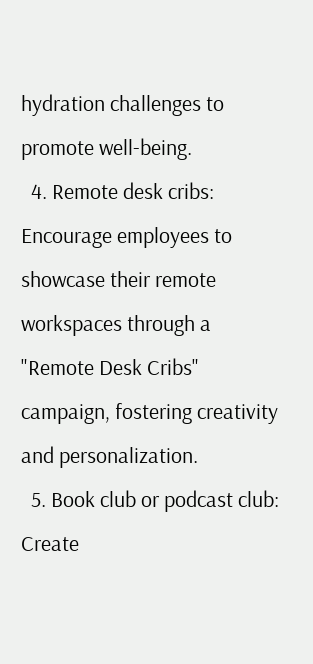hydration challenges to promote well-being.
  4. Remote desk cribs: Encourage employees to showcase their remote workspaces through a "Remote Desk Cribs" campaign, fostering creativity and personalization.
  5. Book club or podcast club: Create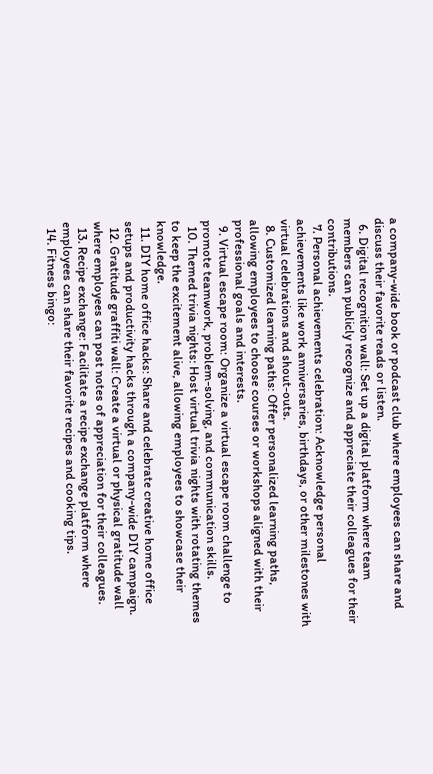a company-wide book or podcast club where employees can share and discuss their favorite reads or listen.
  6. Digital recognition wall: Set up a digital platform where team members can publicly recognize and appreciate their colleagues for their contributions.
  7. Personal achievements celebration: Acknowledge personal achievements like work anniversaries, birthdays, or other milestones with virtual celebrations and shout-outs.
  8. Customized learning paths: Offer personalized learning paths, allowing employees to choose courses or workshops aligned with their professional goals and interests.
  9. Virtual escape room: Organize a virtual escape room challenge to promote teamwork, problem-solving, and communication skills.
  10. Themed trivia nights: Host virtual trivia nights with rotating themes to keep the excitement alive, allowing employees to showcase their knowledge.
  11. DIY home office hacks: Share and celebrate creative home office setups and productivity hacks through a company-wide DIY campaign.
  12. Gratitude graffiti wall: Create a virtual or physical gratitude wall where employees can post notes of appreciation for their colleagues.
  13. Recipe exchange: Facilitate a recipe exchange platform where employees can share their favorite recipes and cooking tips.
  14. Fitness bingo: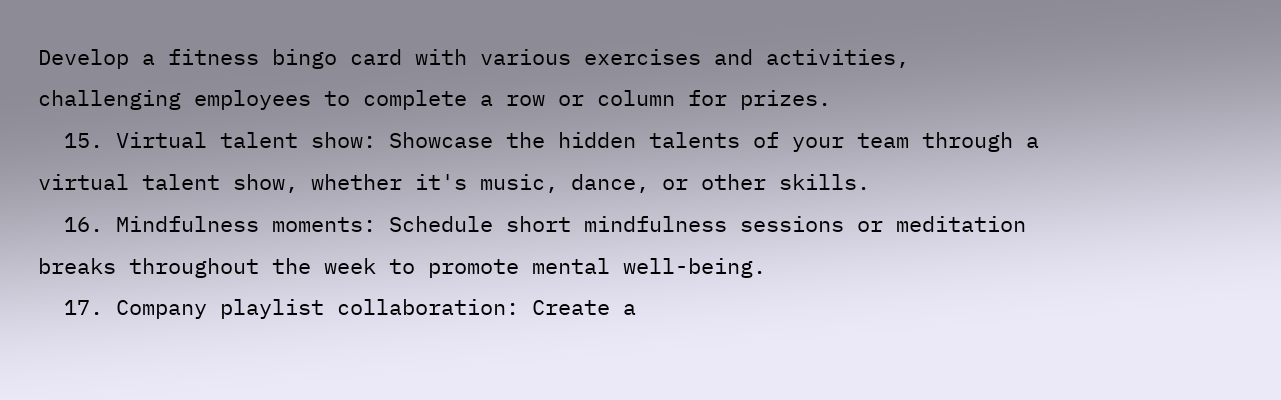Develop a fitness bingo card with various exercises and activities, challenging employees to complete a row or column for prizes.
  15. Virtual talent show: Showcase the hidden talents of your team through a virtual talent show, whether it's music, dance, or other skills.
  16. Mindfulness moments: Schedule short mindfulness sessions or meditation breaks throughout the week to promote mental well-being.
  17. Company playlist collaboration: Create a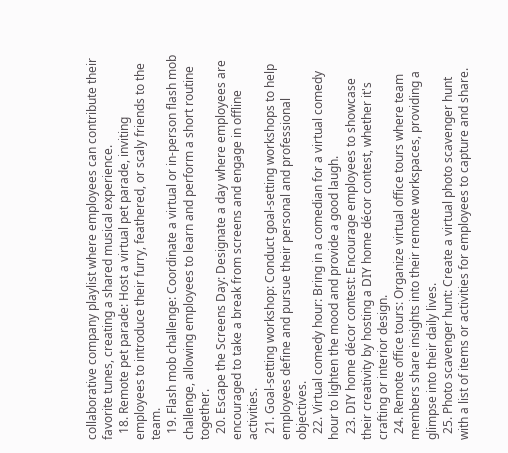collaborative company playlist where employees can contribute their favorite tunes, creating a shared musical experience.
  18. Remote pet parade: Host a virtual pet parade, inviting employees to introduce their furry, feathered, or scaly friends to the team.
  19. Flash mob challenge: Coordinate a virtual or in-person flash mob challenge, allowing employees to learn and perform a short routine together.
  20. Escape the Screens Day: Designate a day where employees are encouraged to take a break from screens and engage in offline activities.
  21. Goal-setting workshop: Conduct goal-setting workshops to help employees define and pursue their personal and professional objectives.
  22. Virtual comedy hour: Bring in a comedian for a virtual comedy hour to lighten the mood and provide a good laugh.
  23. DIY home décor contest: Encourage employees to showcase their creativity by hosting a DIY home décor contest, whether it's crafting or interior design.
  24. Remote office tours: Organize virtual office tours where team members share insights into their remote workspaces, providing a glimpse into their daily lives.
  25. Photo scavenger hunt: Create a virtual photo scavenger hunt with a list of items or activities for employees to capture and share.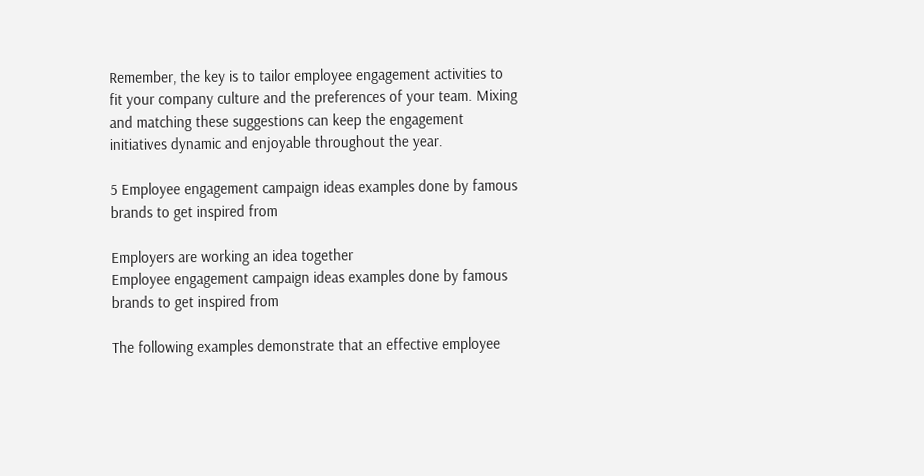Remember, the key is to tailor employee engagement activities to fit your company culture and the preferences of your team. Mixing and matching these suggestions can keep the engagement initiatives dynamic and enjoyable throughout the year.

5 Employee engagement campaign ideas examples done by famous brands to get inspired from

Employers are working an idea together
Employee engagement campaign ideas examples done by famous brands to get inspired from

The following examples demonstrate that an effective employee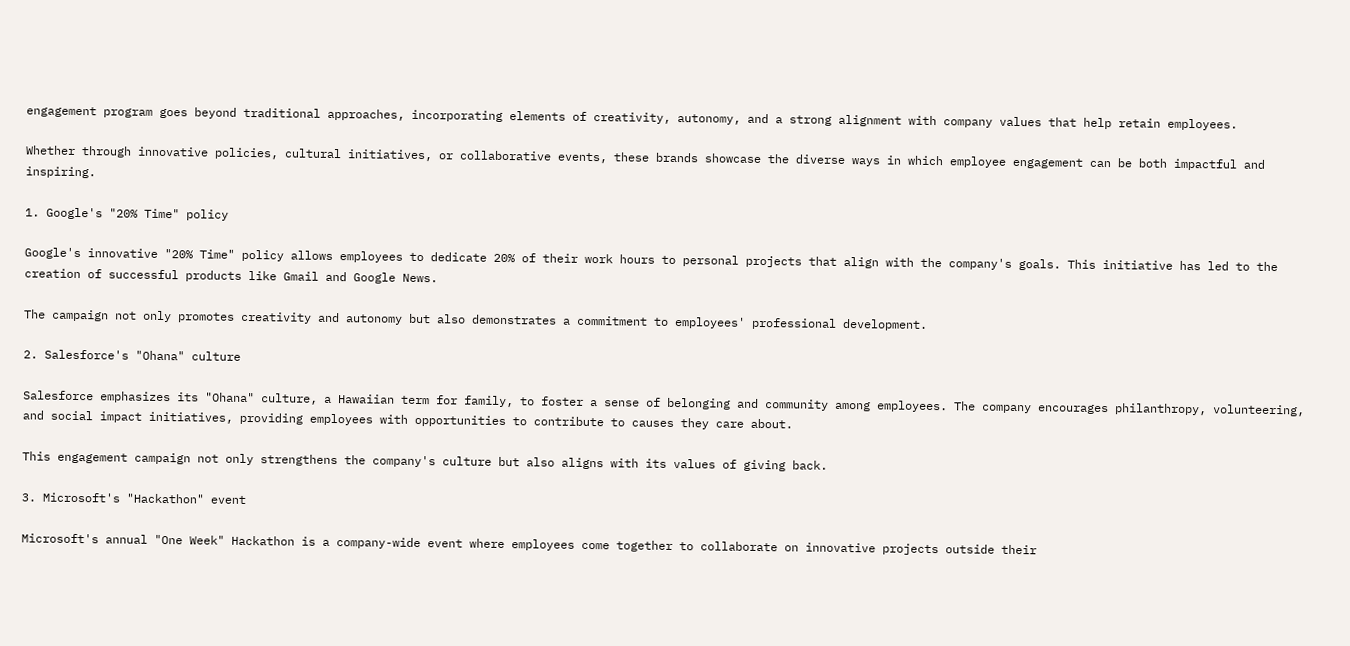engagement program goes beyond traditional approaches, incorporating elements of creativity, autonomy, and a strong alignment with company values that help retain employees.

Whether through innovative policies, cultural initiatives, or collaborative events, these brands showcase the diverse ways in which employee engagement can be both impactful and inspiring.

1. Google's "20% Time" policy

Google's innovative "20% Time" policy allows employees to dedicate 20% of their work hours to personal projects that align with the company's goals. This initiative has led to the creation of successful products like Gmail and Google News.

The campaign not only promotes creativity and autonomy but also demonstrates a commitment to employees' professional development.

2. Salesforce's "Ohana" culture

Salesforce emphasizes its "Ohana" culture, a Hawaiian term for family, to foster a sense of belonging and community among employees. The company encourages philanthropy, volunteering, and social impact initiatives, providing employees with opportunities to contribute to causes they care about.

This engagement campaign not only strengthens the company's culture but also aligns with its values of giving back.

3. Microsoft's "Hackathon" event

Microsoft's annual "One Week" Hackathon is a company-wide event where employees come together to collaborate on innovative projects outside their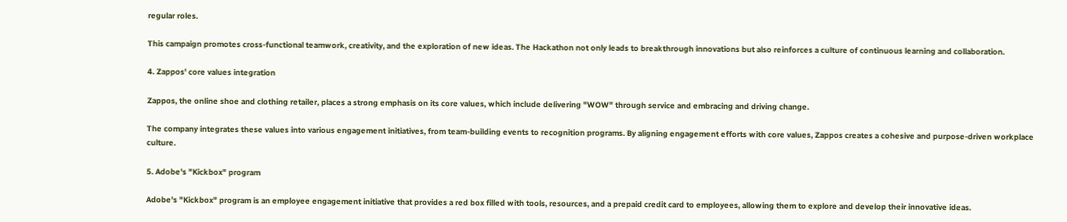regular roles.

This campaign promotes cross-functional teamwork, creativity, and the exploration of new ideas. The Hackathon not only leads to breakthrough innovations but also reinforces a culture of continuous learning and collaboration.

4. Zappos' core values integration

Zappos, the online shoe and clothing retailer, places a strong emphasis on its core values, which include delivering "WOW" through service and embracing and driving change.

The company integrates these values into various engagement initiatives, from team-building events to recognition programs. By aligning engagement efforts with core values, Zappos creates a cohesive and purpose-driven workplace culture.

5. Adobe's "Kickbox" program

Adobe's "Kickbox" program is an employee engagement initiative that provides a red box filled with tools, resources, and a prepaid credit card to employees, allowing them to explore and develop their innovative ideas.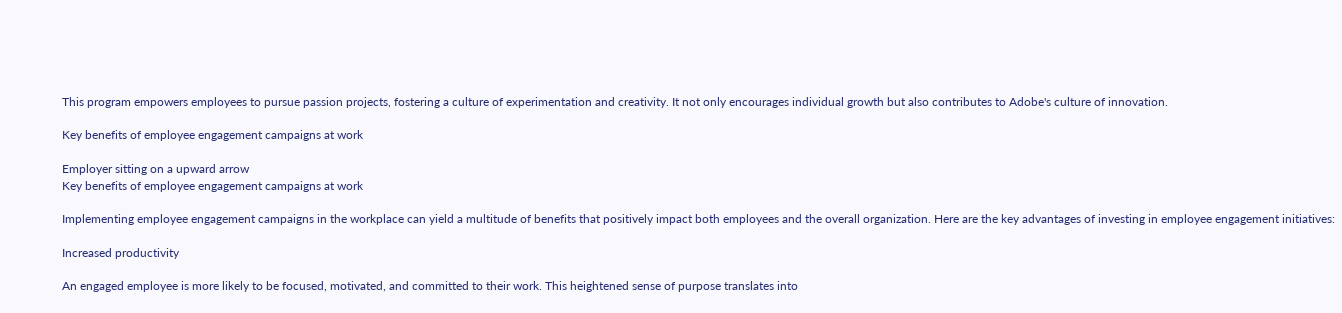This program empowers employees to pursue passion projects, fostering a culture of experimentation and creativity. It not only encourages individual growth but also contributes to Adobe's culture of innovation.

Key benefits of employee engagement campaigns at work

Employer sitting on a upward arrow
Key benefits of employee engagement campaigns at work

Implementing employee engagement campaigns in the workplace can yield a multitude of benefits that positively impact both employees and the overall organization. Here are the key advantages of investing in employee engagement initiatives:

Increased productivity

An engaged employee is more likely to be focused, motivated, and committed to their work. This heightened sense of purpose translates into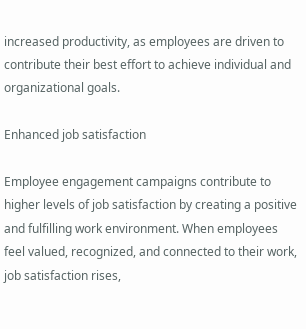increased productivity, as employees are driven to contribute their best effort to achieve individual and organizational goals.

Enhanced job satisfaction

Employee engagement campaigns contribute to higher levels of job satisfaction by creating a positive and fulfilling work environment. When employees feel valued, recognized, and connected to their work, job satisfaction rises,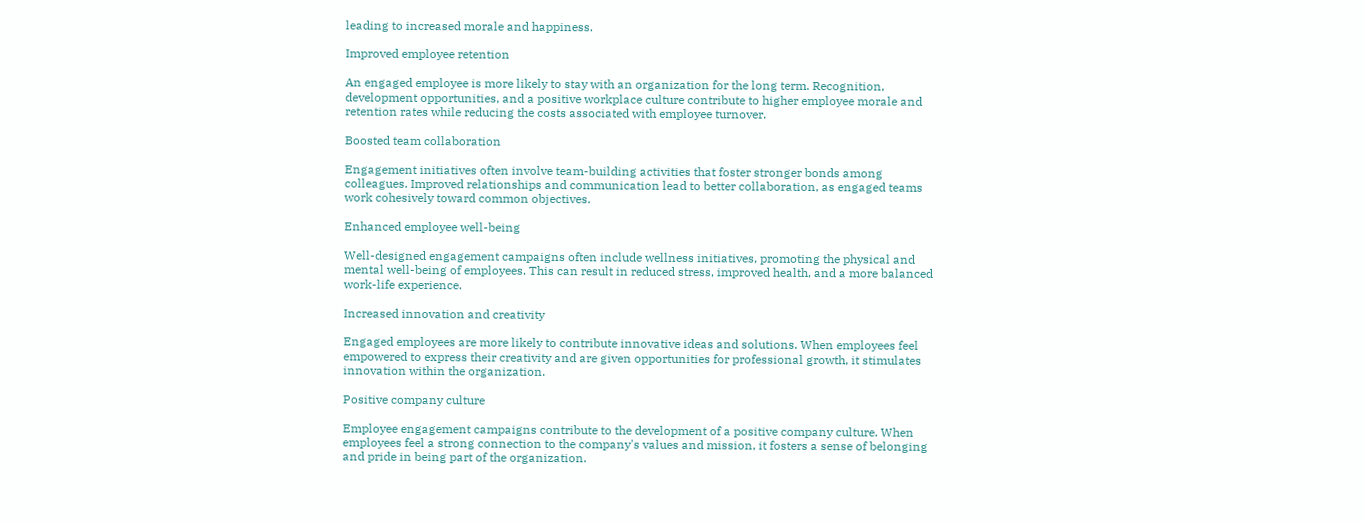leading to increased morale and happiness.

Improved employee retention

An engaged employee is more likely to stay with an organization for the long term. Recognition, development opportunities, and a positive workplace culture contribute to higher employee morale and retention rates while reducing the costs associated with employee turnover.

Boosted team collaboration

Engagement initiatives often involve team-building activities that foster stronger bonds among colleagues. Improved relationships and communication lead to better collaboration, as engaged teams work cohesively toward common objectives.

Enhanced employee well-being

Well-designed engagement campaigns often include wellness initiatives, promoting the physical and mental well-being of employees. This can result in reduced stress, improved health, and a more balanced work-life experience.

Increased innovation and creativity

Engaged employees are more likely to contribute innovative ideas and solutions. When employees feel empowered to express their creativity and are given opportunities for professional growth, it stimulates innovation within the organization.

Positive company culture

Employee engagement campaigns contribute to the development of a positive company culture. When employees feel a strong connection to the company's values and mission, it fosters a sense of belonging and pride in being part of the organization.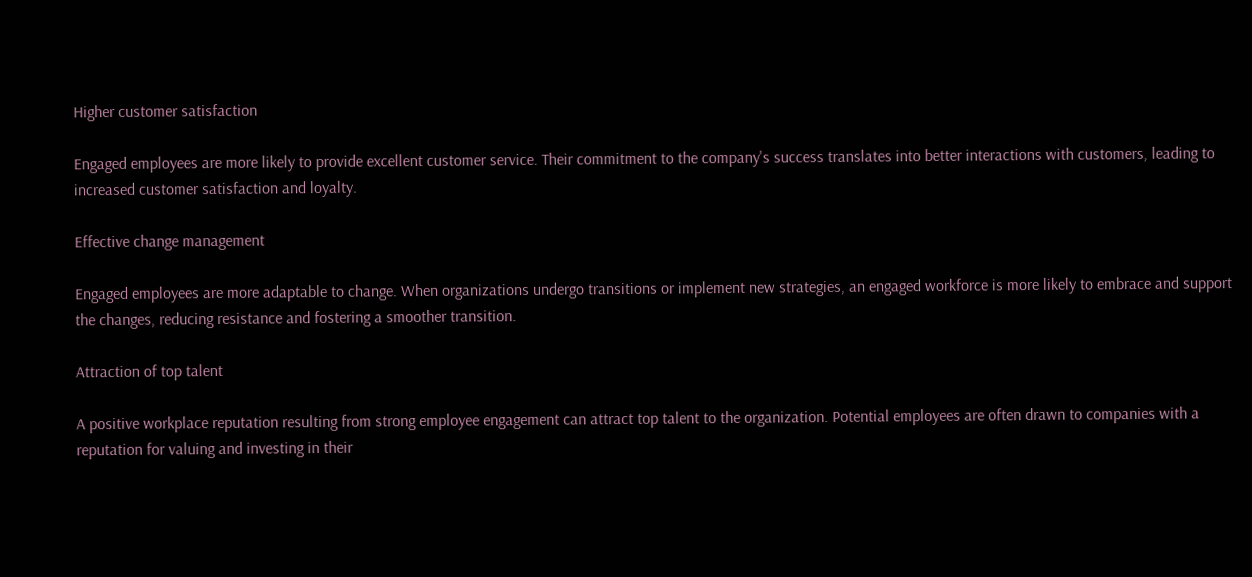Higher customer satisfaction

Engaged employees are more likely to provide excellent customer service. Their commitment to the company's success translates into better interactions with customers, leading to increased customer satisfaction and loyalty.

Effective change management

Engaged employees are more adaptable to change. When organizations undergo transitions or implement new strategies, an engaged workforce is more likely to embrace and support the changes, reducing resistance and fostering a smoother transition.

Attraction of top talent

A positive workplace reputation resulting from strong employee engagement can attract top talent to the organization. Potential employees are often drawn to companies with a reputation for valuing and investing in their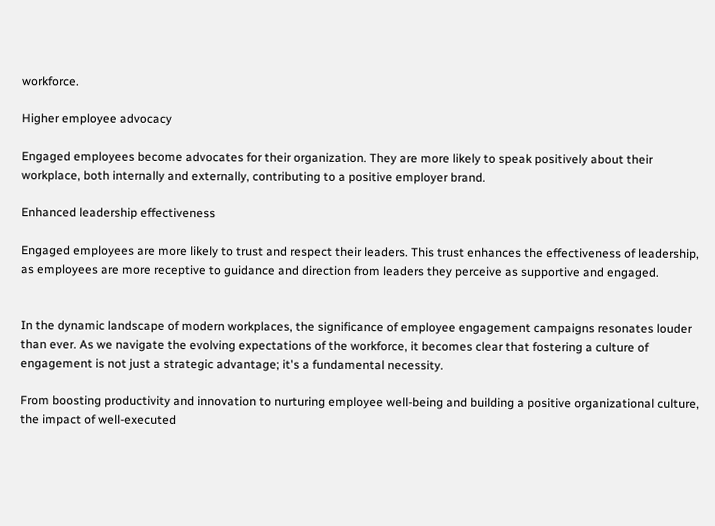workforce.

Higher employee advocacy

Engaged employees become advocates for their organization. They are more likely to speak positively about their workplace, both internally and externally, contributing to a positive employer brand.

Enhanced leadership effectiveness

Engaged employees are more likely to trust and respect their leaders. This trust enhances the effectiveness of leadership, as employees are more receptive to guidance and direction from leaders they perceive as supportive and engaged.


In the dynamic landscape of modern workplaces, the significance of employee engagement campaigns resonates louder than ever. As we navigate the evolving expectations of the workforce, it becomes clear that fostering a culture of engagement is not just a strategic advantage; it's a fundamental necessity.

From boosting productivity and innovation to nurturing employee well-being and building a positive organizational culture, the impact of well-executed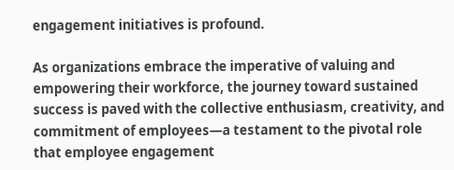engagement initiatives is profound.

As organizations embrace the imperative of valuing and empowering their workforce, the journey toward sustained success is paved with the collective enthusiasm, creativity, and commitment of employees—a testament to the pivotal role that employee engagement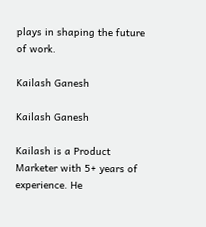plays in shaping the future of work.

Kailash Ganesh

Kailash Ganesh

Kailash is a Product Marketer with 5+ years of experience. He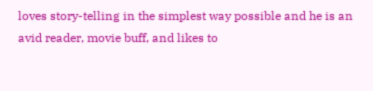loves story-telling in the simplest way possible and he is an avid reader, movie buff, and likes to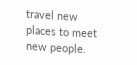travel new places to meet new people.